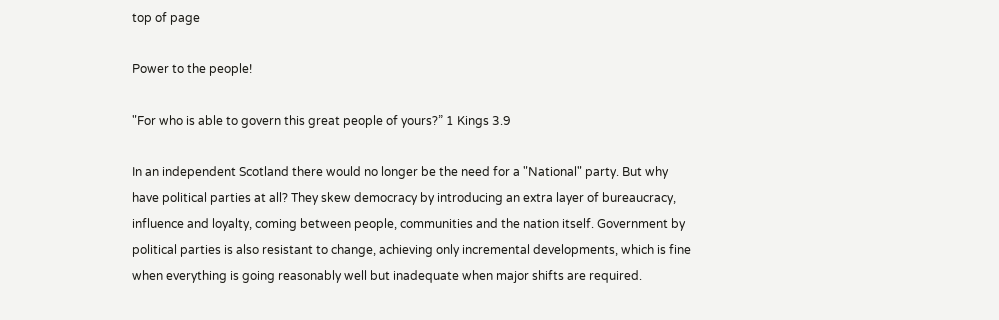top of page

Power to the people!

"For who is able to govern this great people of yours?” 1 Kings 3.9

In an independent Scotland there would no longer be the need for a "National" party. But why have political parties at all? They skew democracy by introducing an extra layer of bureaucracy, influence and loyalty, coming between people, communities and the nation itself. Government by political parties is also resistant to change, achieving only incremental developments, which is fine when everything is going reasonably well but inadequate when major shifts are required.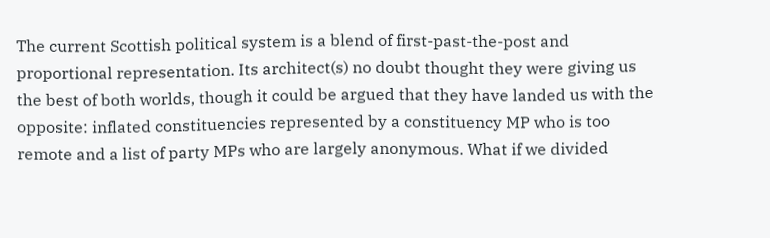The current Scottish political system is a blend of first-past-the-post and proportional representation. Its architect(s) no doubt thought they were giving us the best of both worlds, though it could be argued that they have landed us with the opposite: inflated constituencies represented by a constituency MP who is too remote and a list of party MPs who are largely anonymous. What if we divided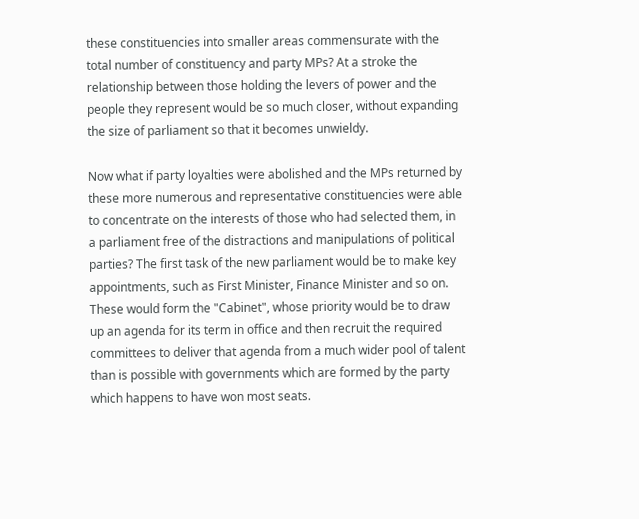these constituencies into smaller areas commensurate with the total number of constituency and party MPs? At a stroke the relationship between those holding the levers of power and the people they represent would be so much closer, without expanding the size of parliament so that it becomes unwieldy.

Now what if party loyalties were abolished and the MPs returned by these more numerous and representative constituencies were able to concentrate on the interests of those who had selected them, in a parliament free of the distractions and manipulations of political parties? The first task of the new parliament would be to make key appointments, such as First Minister, Finance Minister and so on. These would form the "Cabinet", whose priority would be to draw up an agenda for its term in office and then recruit the required committees to deliver that agenda from a much wider pool of talent than is possible with governments which are formed by the party which happens to have won most seats.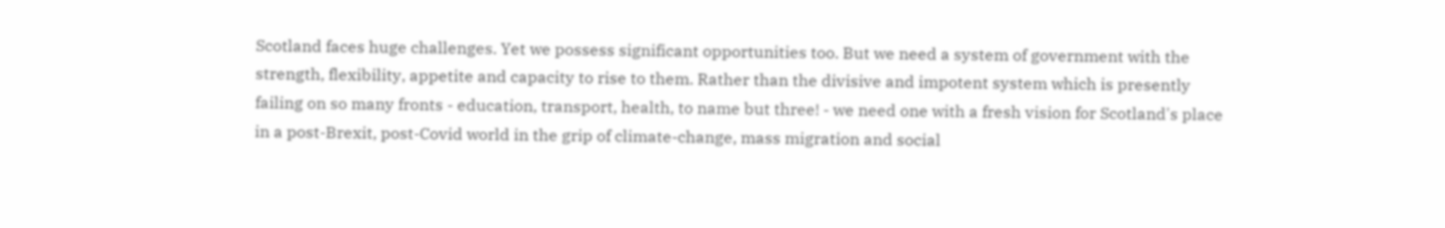Scotland faces huge challenges. Yet we possess significant opportunities too. But we need a system of government with the strength, flexibility, appetite and capacity to rise to them. Rather than the divisive and impotent system which is presently failing on so many fronts - education, transport, health, to name but three! - we need one with a fresh vision for Scotland's place in a post-Brexit, post-Covid world in the grip of climate-change, mass migration and social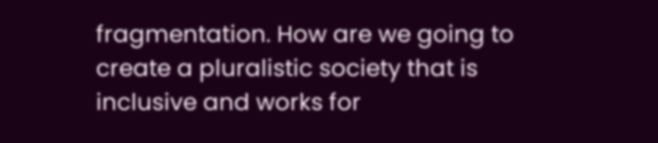fragmentation. How are we going to create a pluralistic society that is inclusive and works for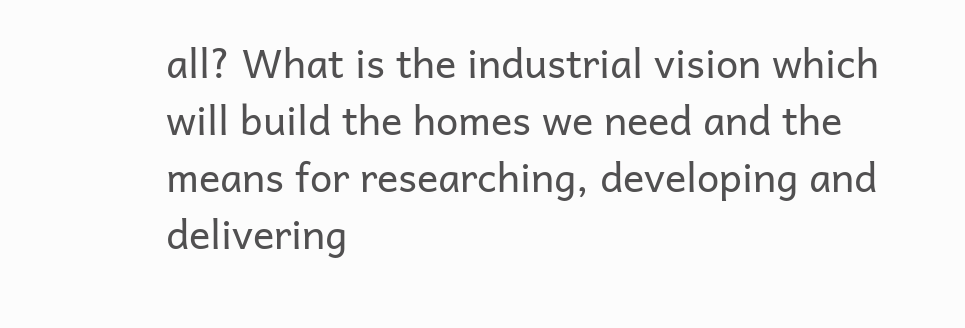all? What is the industrial vision which will build the homes we need and the means for researching, developing and delivering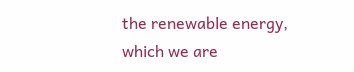the renewable energy, which we are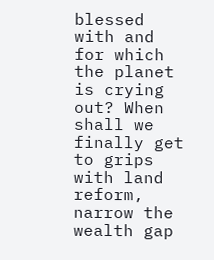blessed with and for which the planet is crying out? When shall we finally get to grips with land reform, narrow the wealth gap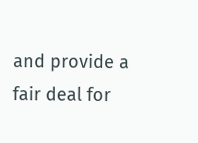and provide a fair deal for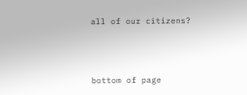all of our citizens?



bottom of page